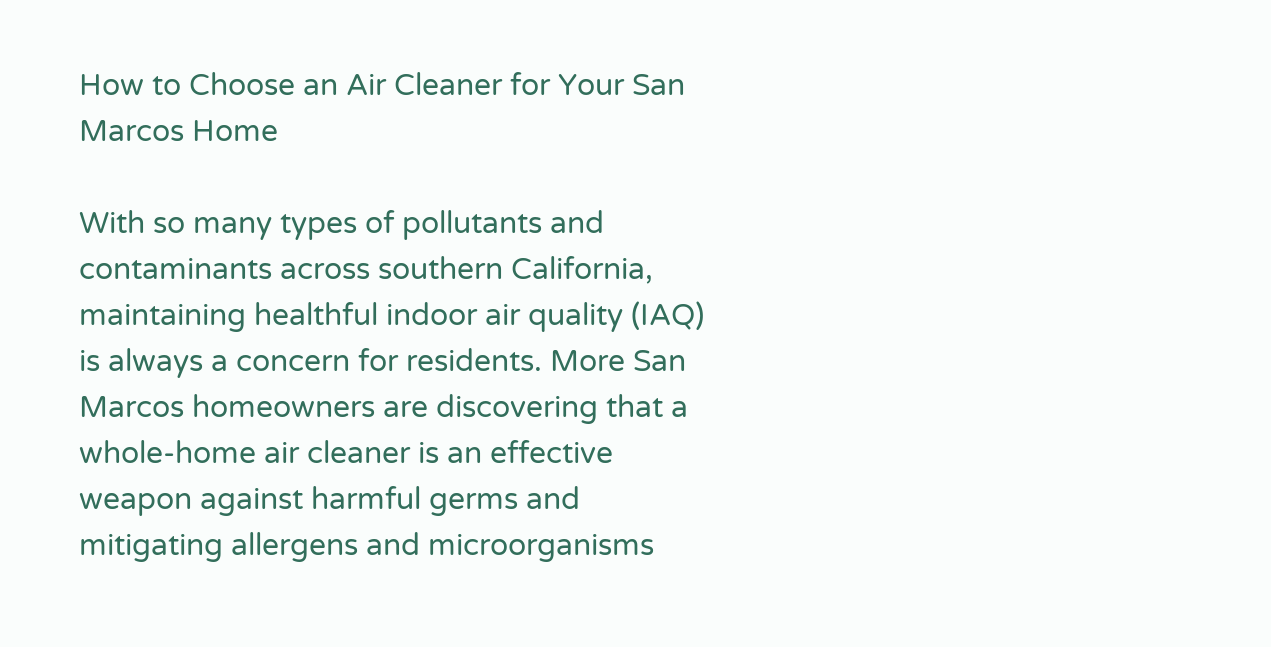How to Choose an Air Cleaner for Your San Marcos Home

With so many types of pollutants and contaminants across southern California, maintaining healthful indoor air quality (IAQ) is always a concern for residents. More San Marcos homeowners are discovering that a whole-home air cleaner is an effective weapon against harmful germs and mitigating allergens and microorganisms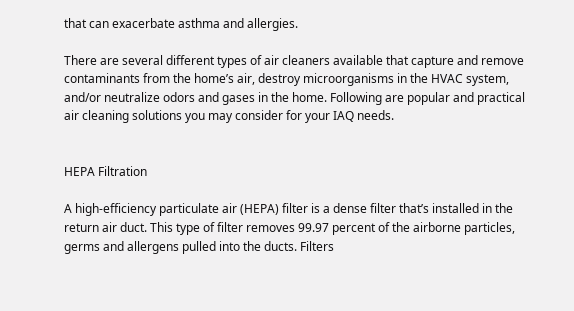that can exacerbate asthma and allergies.

There are several different types of air cleaners available that capture and remove contaminants from the home’s air, destroy microorganisms in the HVAC system, and/or neutralize odors and gases in the home. Following are popular and practical air cleaning solutions you may consider for your IAQ needs.


HEPA Filtration

A high-efficiency particulate air (HEPA) filter is a dense filter that’s installed in the return air duct. This type of filter removes 99.97 percent of the airborne particles, germs and allergens pulled into the ducts. Filters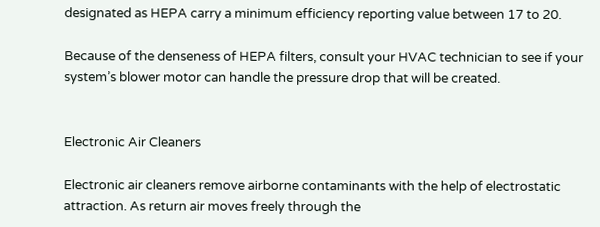designated as HEPA carry a minimum efficiency reporting value between 17 to 20.

Because of the denseness of HEPA filters, consult your HVAC technician to see if your system’s blower motor can handle the pressure drop that will be created.


Electronic Air Cleaners

Electronic air cleaners remove airborne contaminants with the help of electrostatic attraction. As return air moves freely through the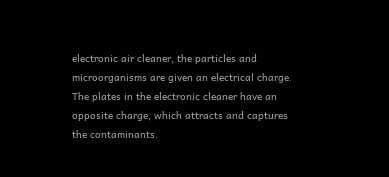electronic air cleaner, the particles and microorganisms are given an electrical charge. The plates in the electronic cleaner have an opposite charge, which attracts and captures the contaminants.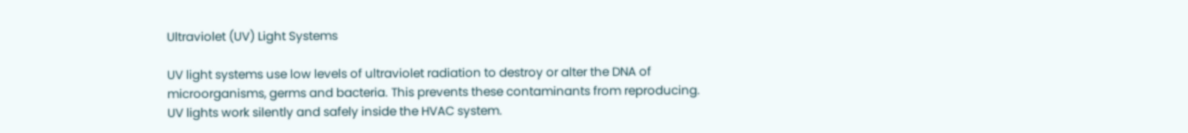Ultraviolet (UV) Light Systems

UV light systems use low levels of ultraviolet radiation to destroy or alter the DNA of microorganisms, germs and bacteria. This prevents these contaminants from reproducing. UV lights work silently and safely inside the HVAC system.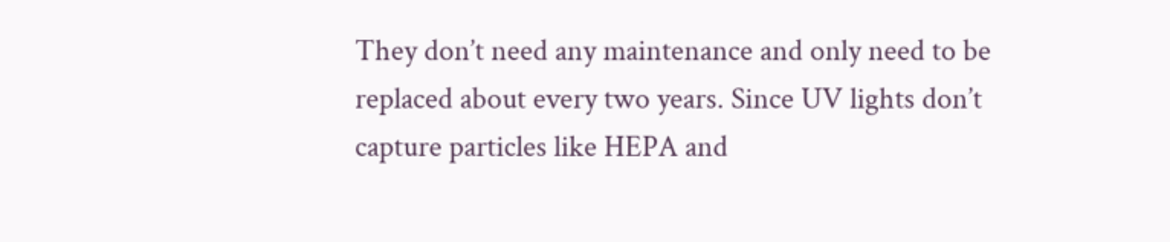They don’t need any maintenance and only need to be replaced about every two years. Since UV lights don’t capture particles like HEPA and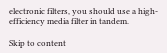electronic filters, you should use a high-efficiency media filter in tandem.

Skip to content